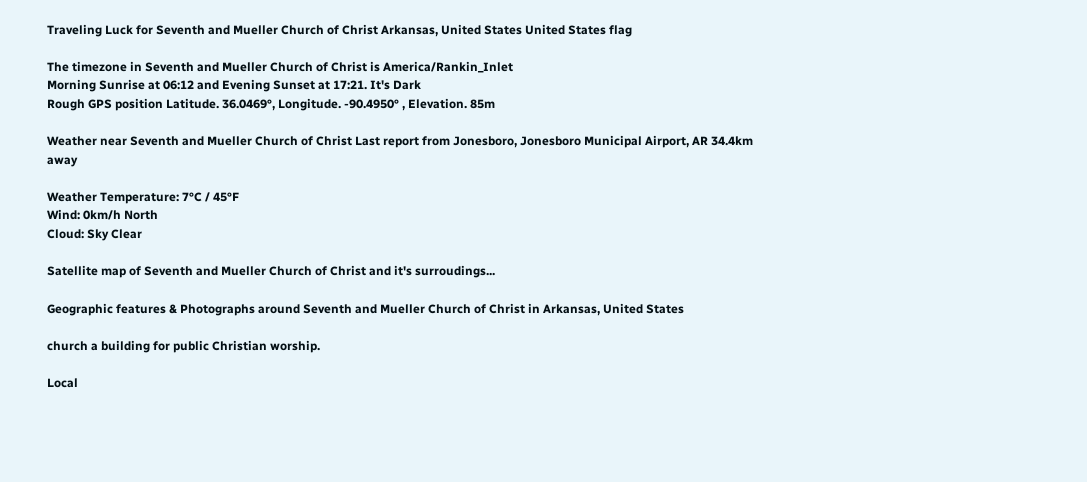Traveling Luck for Seventh and Mueller Church of Christ Arkansas, United States United States flag

The timezone in Seventh and Mueller Church of Christ is America/Rankin_Inlet
Morning Sunrise at 06:12 and Evening Sunset at 17:21. It's Dark
Rough GPS position Latitude. 36.0469°, Longitude. -90.4950° , Elevation. 85m

Weather near Seventh and Mueller Church of Christ Last report from Jonesboro, Jonesboro Municipal Airport, AR 34.4km away

Weather Temperature: 7°C / 45°F
Wind: 0km/h North
Cloud: Sky Clear

Satellite map of Seventh and Mueller Church of Christ and it's surroudings...

Geographic features & Photographs around Seventh and Mueller Church of Christ in Arkansas, United States

church a building for public Christian worship.

Local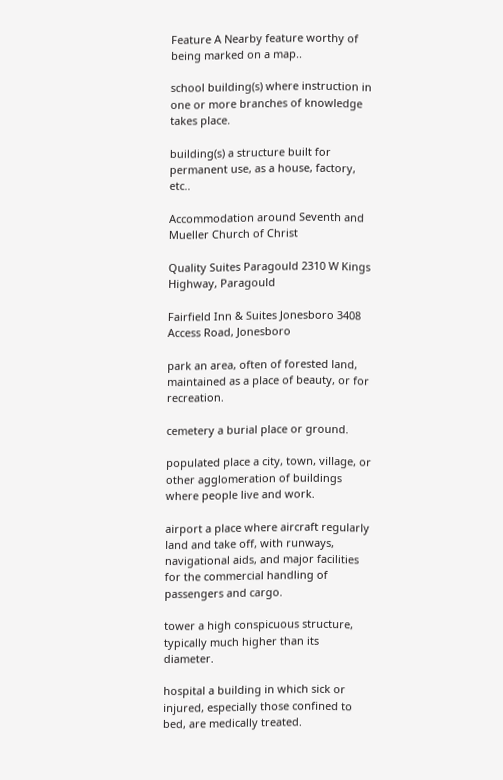Feature A Nearby feature worthy of being marked on a map..

school building(s) where instruction in one or more branches of knowledge takes place.

building(s) a structure built for permanent use, as a house, factory, etc..

Accommodation around Seventh and Mueller Church of Christ

Quality Suites Paragould 2310 W Kings Highway, Paragould

Fairfield Inn & Suites Jonesboro 3408 Access Road, Jonesboro

park an area, often of forested land, maintained as a place of beauty, or for recreation.

cemetery a burial place or ground.

populated place a city, town, village, or other agglomeration of buildings where people live and work.

airport a place where aircraft regularly land and take off, with runways, navigational aids, and major facilities for the commercial handling of passengers and cargo.

tower a high conspicuous structure, typically much higher than its diameter.

hospital a building in which sick or injured, especially those confined to bed, are medically treated.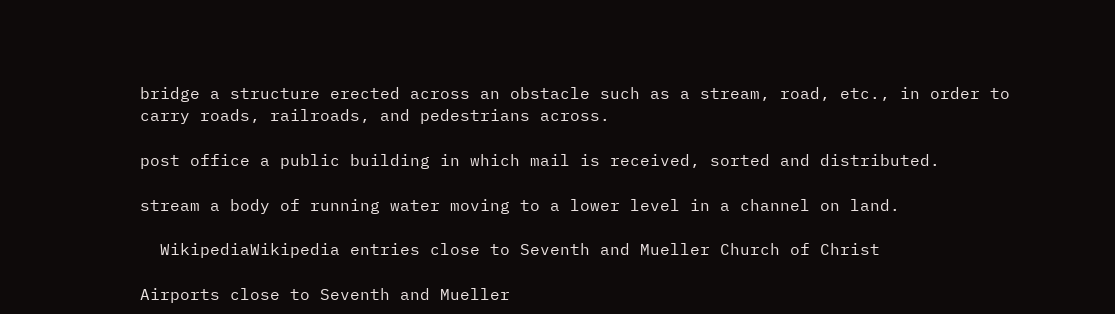bridge a structure erected across an obstacle such as a stream, road, etc., in order to carry roads, railroads, and pedestrians across.

post office a public building in which mail is received, sorted and distributed.

stream a body of running water moving to a lower level in a channel on land.

  WikipediaWikipedia entries close to Seventh and Mueller Church of Christ

Airports close to Seventh and Mueller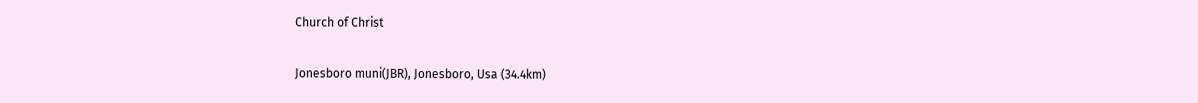Church of Christ

Jonesboro muni(JBR), Jonesboro, Usa (34.4km)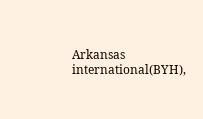Arkansas international(BYH),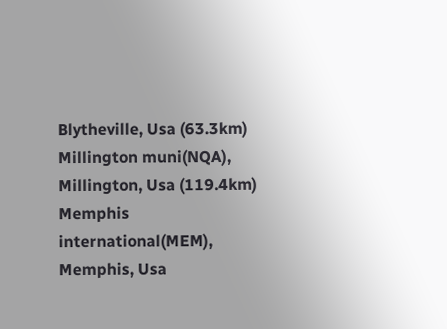Blytheville, Usa (63.3km)
Millington muni(NQA), Millington, Usa (119.4km)
Memphis international(MEM), Memphis, Usa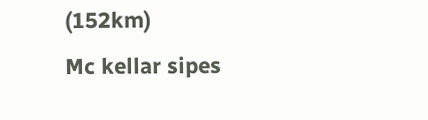(152km)
Mc kellar sipes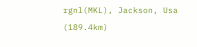rgnl(MKL), Jackson, Usa (189.4km)